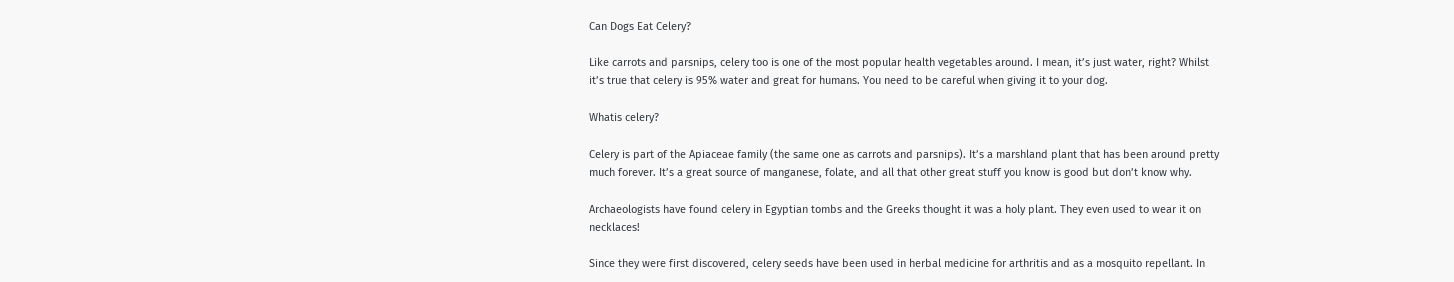Can Dogs Eat Celery?

Like carrots and parsnips, celery too is one of the most popular health vegetables around. I mean, it’s just water, right? Whilst it’s true that celery is 95% water and great for humans. You need to be careful when giving it to your dog.

Whatis celery?

Celery is part of the Apiaceae family (the same one as carrots and parsnips). It’s a marshland plant that has been around pretty much forever. It’s a great source of manganese, folate, and all that other great stuff you know is good but don’t know why.

Archaeologists have found celery in Egyptian tombs and the Greeks thought it was a holy plant. They even used to wear it on necklaces!

Since they were first discovered, celery seeds have been used in herbal medicine for arthritis and as a mosquito repellant. In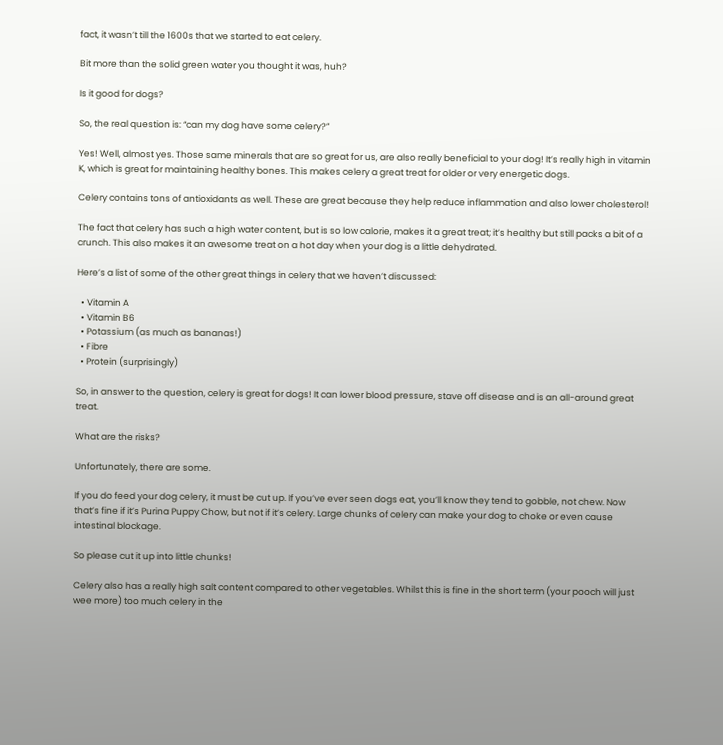fact, it wasn’t till the 1600s that we started to eat celery.

Bit more than the solid green water you thought it was, huh?

Is it good for dogs?

So, the real question is: “can my dog have some celery?”

Yes! Well, almost yes. Those same minerals that are so great for us, are also really beneficial to your dog! It’s really high in vitamin K, which is great for maintaining healthy bones. This makes celery a great treat for older or very energetic dogs.

Celery contains tons of antioxidants as well. These are great because they help reduce inflammation and also lower cholesterol!

The fact that celery has such a high water content, but is so low calorie, makes it a great treat; it’s healthy but still packs a bit of a crunch. This also makes it an awesome treat on a hot day when your dog is a little dehydrated.

Here’s a list of some of the other great things in celery that we haven’t discussed:

  • Vitamin A
  • Vitamin B6
  • Potassium (as much as bananas!)
  • Fibre
  • Protein (surprisingly)

So, in answer to the question, celery is great for dogs! It can lower blood pressure, stave off disease and is an all-around great treat.

What are the risks?

Unfortunately, there are some.

If you do feed your dog celery, it must be cut up. If you’ve ever seen dogs eat, you’ll know they tend to gobble, not chew. Now that’s fine if it’s Purina Puppy Chow, but not if it’s celery. Large chunks of celery can make your dog to choke or even cause intestinal blockage.

So please cut it up into little chunks!

Celery also has a really high salt content compared to other vegetables. Whilst this is fine in the short term (your pooch will just wee more) too much celery in the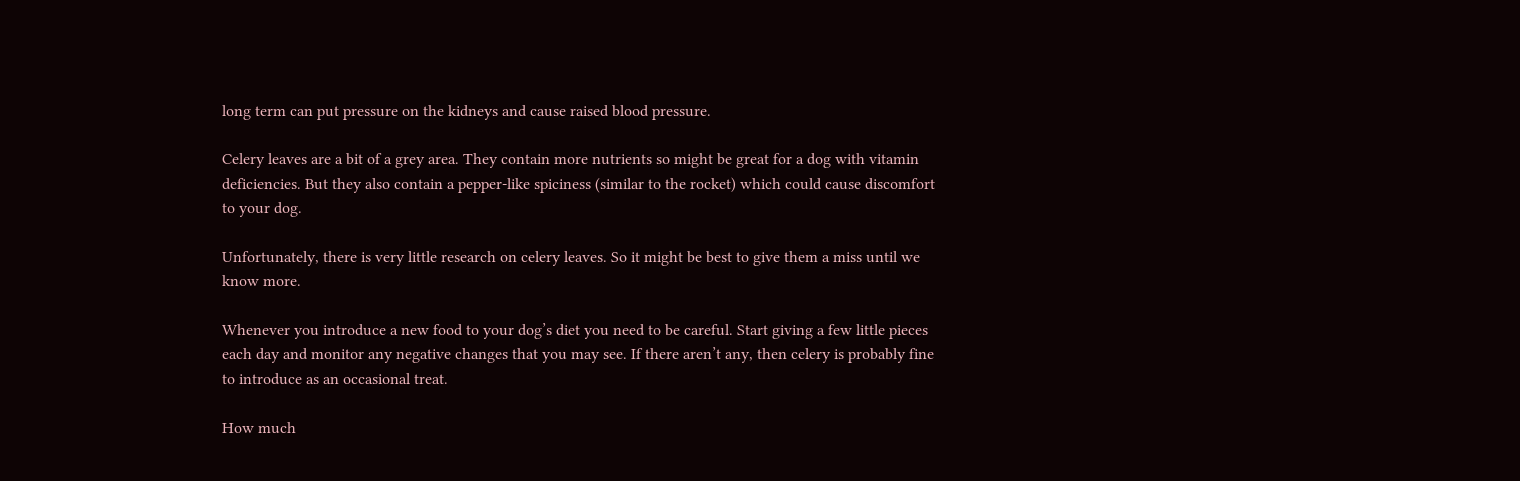long term can put pressure on the kidneys and cause raised blood pressure.

Celery leaves are a bit of a grey area. They contain more nutrients so might be great for a dog with vitamin deficiencies. But they also contain a pepper-like spiciness (similar to the rocket) which could cause discomfort to your dog.

Unfortunately, there is very little research on celery leaves. So it might be best to give them a miss until we know more.

Whenever you introduce a new food to your dog’s diet you need to be careful. Start giving a few little pieces each day and monitor any negative changes that you may see. If there aren’t any, then celery is probably fine to introduce as an occasional treat.

How much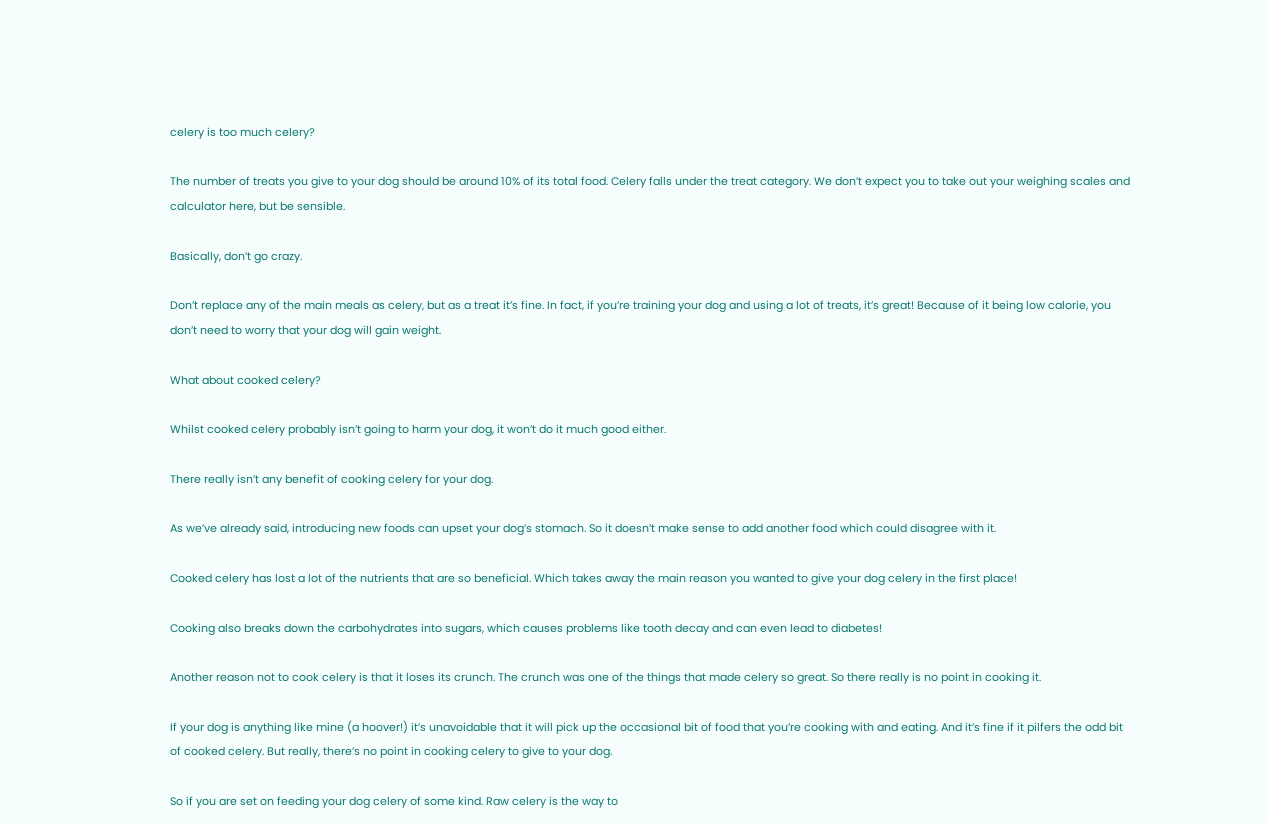celery is too much celery?

The number of treats you give to your dog should be around 10% of its total food. Celery falls under the treat category. We don’t expect you to take out your weighing scales and calculator here, but be sensible.

Basically, don’t go crazy.

Don’t replace any of the main meals as celery, but as a treat it’s fine. In fact, if you’re training your dog and using a lot of treats, it’s great! Because of it being low calorie, you don’t need to worry that your dog will gain weight.

What about cooked celery?

Whilst cooked celery probably isn’t going to harm your dog, it won’t do it much good either.

There really isn’t any benefit of cooking celery for your dog.

As we’ve already said, introducing new foods can upset your dog’s stomach. So it doesn’t make sense to add another food which could disagree with it.

Cooked celery has lost a lot of the nutrients that are so beneficial. Which takes away the main reason you wanted to give your dog celery in the first place!

Cooking also breaks down the carbohydrates into sugars, which causes problems like tooth decay and can even lead to diabetes!

Another reason not to cook celery is that it loses its crunch. The crunch was one of the things that made celery so great. So there really is no point in cooking it.

If your dog is anything like mine (a hoover!) it’s unavoidable that it will pick up the occasional bit of food that you’re cooking with and eating. And it’s fine if it pilfers the odd bit of cooked celery. But really, there’s no point in cooking celery to give to your dog.

So if you are set on feeding your dog celery of some kind. Raw celery is the way to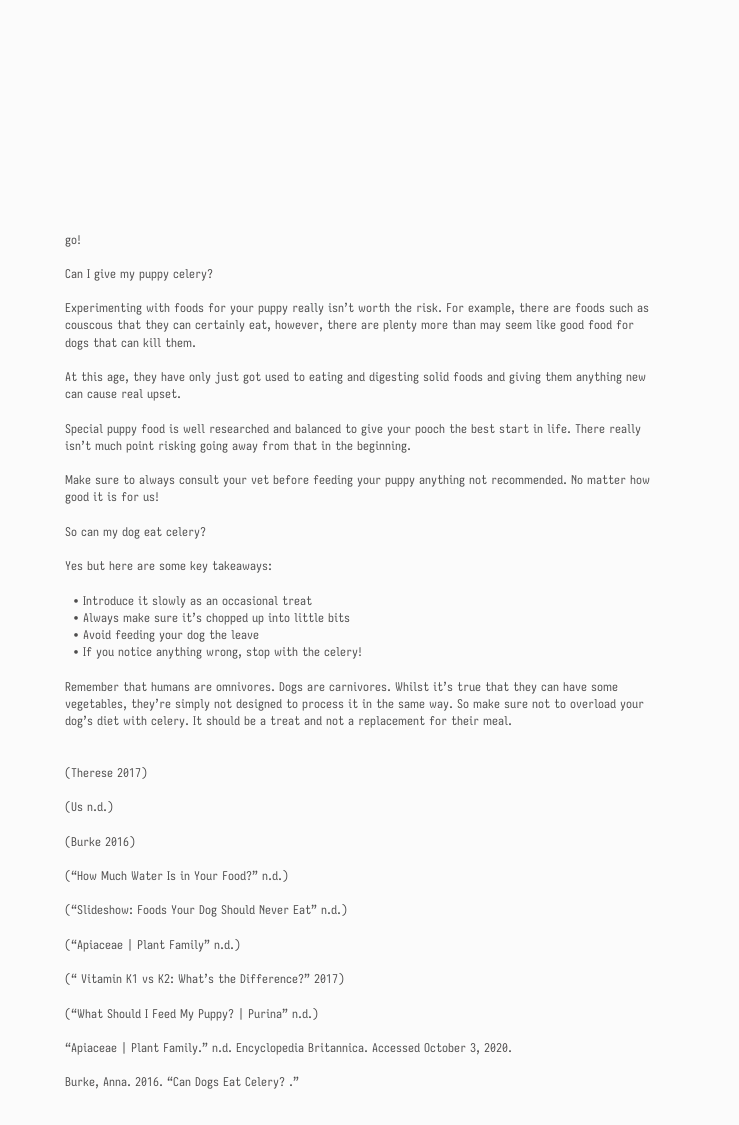go!

Can I give my puppy celery?

Experimenting with foods for your puppy really isn’t worth the risk. For example, there are foods such as couscous that they can certainly eat, however, there are plenty more than may seem like good food for dogs that can kill them.

At this age, they have only just got used to eating and digesting solid foods and giving them anything new can cause real upset.

Special puppy food is well researched and balanced to give your pooch the best start in life. There really isn’t much point risking going away from that in the beginning.

Make sure to always consult your vet before feeding your puppy anything not recommended. No matter how good it is for us!

So can my dog eat celery?

Yes but here are some key takeaways:

  • Introduce it slowly as an occasional treat
  • Always make sure it’s chopped up into little bits
  • Avoid feeding your dog the leave
  • If you notice anything wrong, stop with the celery!

Remember that humans are omnivores. Dogs are carnivores. Whilst it’s true that they can have some vegetables, they’re simply not designed to process it in the same way. So make sure not to overload your dog’s diet with celery. It should be a treat and not a replacement for their meal.


(Therese 2017)

(Us n.d.)

(Burke 2016)

(“How Much Water Is in Your Food?” n.d.)

(“Slideshow: Foods Your Dog Should Never Eat” n.d.)

(“Apiaceae | Plant Family” n.d.)

(“ Vitamin K1 vs K2: What’s the Difference?” 2017)

(“What Should I Feed My Puppy? | Purina” n.d.)

“Apiaceae | Plant Family.” n.d. Encyclopedia Britannica. Accessed October 3, 2020.

Burke, Anna. 2016. “Can Dogs Eat Celery? .”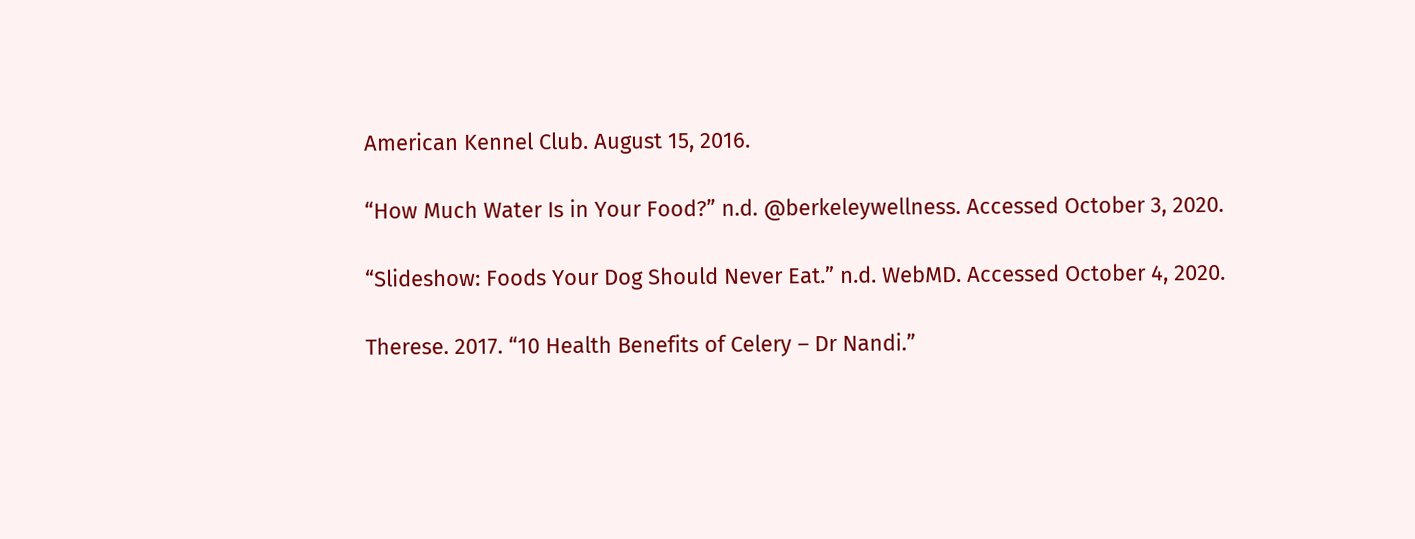American Kennel Club. August 15, 2016.

“How Much Water Is in Your Food?” n.d. @berkeleywellness. Accessed October 3, 2020.

“Slideshow: Foods Your Dog Should Never Eat.” n.d. WebMD. Accessed October 4, 2020.

Therese. 2017. “10 Health Benefits of Celery – Dr Nandi.”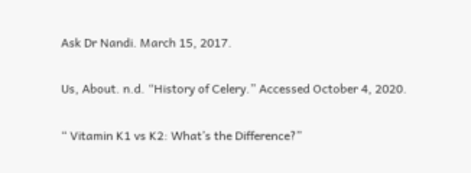Ask Dr Nandi. March 15, 2017.

Us, About. n.d. “History of Celery.” Accessed October 4, 2020.

“ Vitamin K1 vs K2: What’s the Difference?”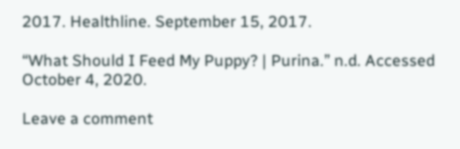2017. Healthline. September 15, 2017.

“What Should I Feed My Puppy? | Purina.” n.d. Accessed October 4, 2020.

Leave a comment